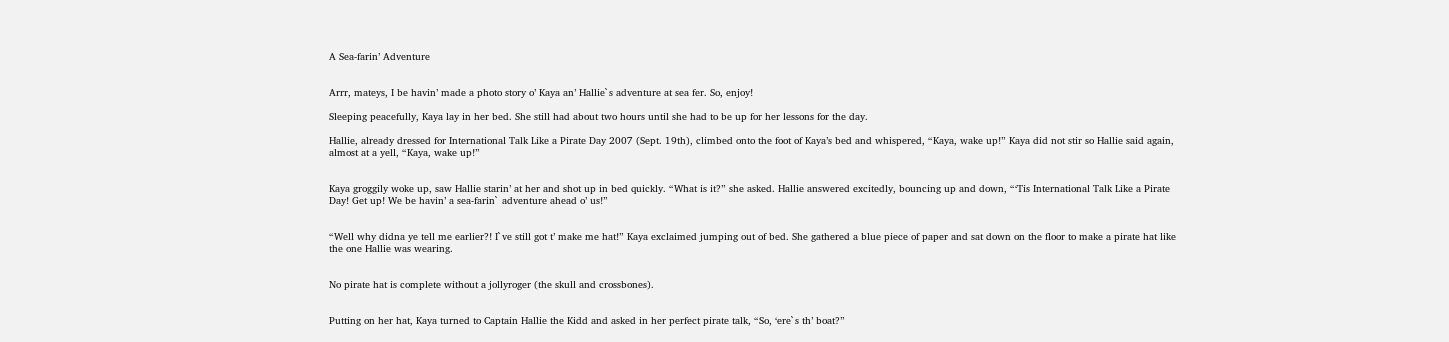A Sea-farin’ Adventure


Arrr, mateys, I be havin’ made a photo story o’ Kaya an’ Hallie`s adventure at sea fer. So, enjoy!

Sleeping peacefully, Kaya lay in her bed. She still had about two hours until she had to be up for her lessons for the day.

Hallie, already dressed for International Talk Like a Pirate Day 2007 (Sept. 19th), climbed onto the foot of Kaya’s bed and whispered, “Kaya, wake up!” Kaya did not stir so Hallie said again, almost at a yell, “Kaya, wake up!”


Kaya groggily woke up, saw Hallie starin’ at her and shot up in bed quickly. “What is it?” she asked. Hallie answered excitedly, bouncing up and down, “‘Tis International Talk Like a Pirate Day! Get up! We be havin’ a sea-farin` adventure ahead o’ us!”


“Well why didna ye tell me earlier?! I`ve still got t’ make me hat!” Kaya exclaimed jumping out of bed. She gathered a blue piece of paper and sat down on the floor to make a pirate hat like the one Hallie was wearing.


No pirate hat is complete without a jollyroger (the skull and crossbones).


Putting on her hat, Kaya turned to Captain Hallie the Kidd and asked in her perfect pirate talk, “So, ‘ere`s th’ boat?”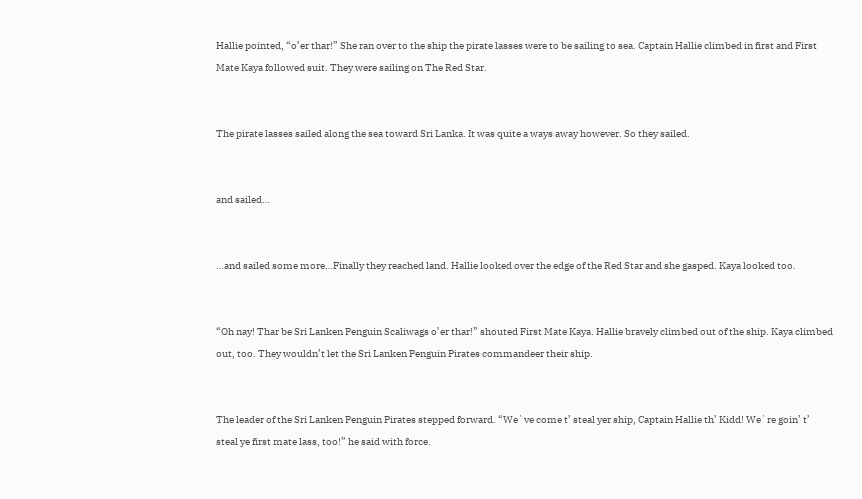Hallie pointed, “o’er thar!” She ran over to the ship the pirate lasses were to be sailing to sea. Captain Hallie climbed in first and First Mate Kaya followed suit. They were sailing on The Red Star.


The pirate lasses sailed along the sea toward Sri Lanka. It was quite a ways away however. So they sailed.


and sailed…


…and sailed some more…Finally they reached land. Hallie looked over the edge of the Red Star and she gasped. Kaya looked too.


“Oh nay! Thar be Sri Lanken Penguin Scaliwags o’er thar!” shouted First Mate Kaya. Hallie bravely climbed out of the ship. Kaya climbed out, too. They wouldn’t let the Sri Lanken Penguin Pirates commandeer their ship.


The leader of the Sri Lanken Penguin Pirates stepped forward. “We`ve come t’ steal yer ship, Captain Hallie th’ Kidd! We`re goin’ t’ steal ye first mate lass, too!” he said with force.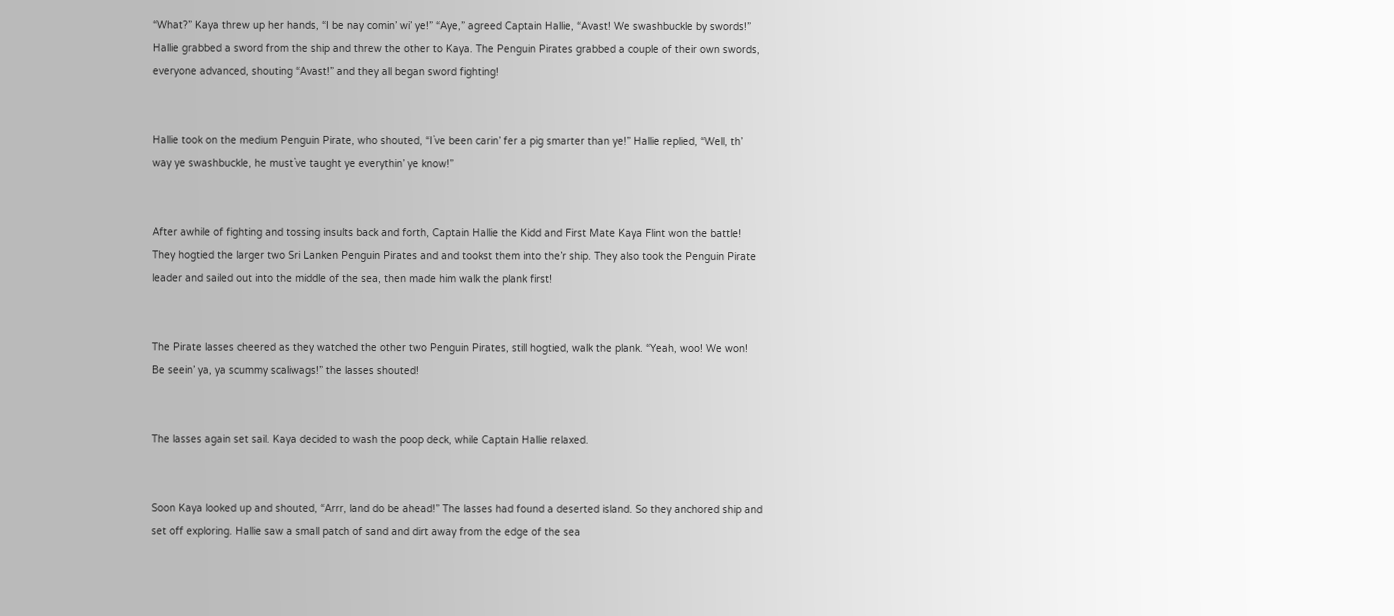“What?” Kaya threw up her hands, “I be nay comin’ wi’ ye!” “Aye,” agreed Captain Hallie, “Avast! We swashbuckle by swords!” Hallie grabbed a sword from the ship and threw the other to Kaya. The Penguin Pirates grabbed a couple of their own swords, everyone advanced, shouting “Avast!” and they all began sword fighting!


Hallie took on the medium Penguin Pirate, who shouted, “I`ve been carin’ fer a pig smarter than ye!” Hallie replied, “Well, th’ way ye swashbuckle, he must`ve taught ye everythin’ ye know!”


After awhile of fighting and tossing insults back and forth, Captain Hallie the Kidd and First Mate Kaya Flint won the battle! They hogtied the larger two Sri Lanken Penguin Pirates and and tookst them into the’r ship. They also took the Penguin Pirate leader and sailed out into the middle of the sea, then made him walk the plank first!


The Pirate lasses cheered as they watched the other two Penguin Pirates, still hogtied, walk the plank. “Yeah, woo! We won! Be seein’ ya, ya scummy scaliwags!” the lasses shouted!


The lasses again set sail. Kaya decided to wash the poop deck, while Captain Hallie relaxed.


Soon Kaya looked up and shouted, “Arrr, land do be ahead!” The lasses had found a deserted island. So they anchored ship and set off exploring. Hallie saw a small patch of sand and dirt away from the edge of the sea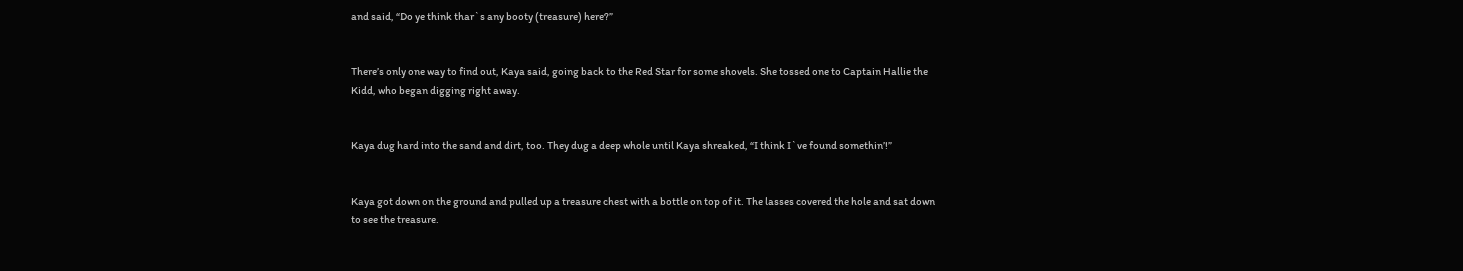and said, “Do ye think thar`s any booty (treasure) here?”


There’s only one way to find out, Kaya said, going back to the Red Star for some shovels. She tossed one to Captain Hallie the Kidd, who began digging right away.


Kaya dug hard into the sand and dirt, too. They dug a deep whole until Kaya shreaked, “I think I`ve found somethin’!”


Kaya got down on the ground and pulled up a treasure chest with a bottle on top of it. The lasses covered the hole and sat down to see the treasure.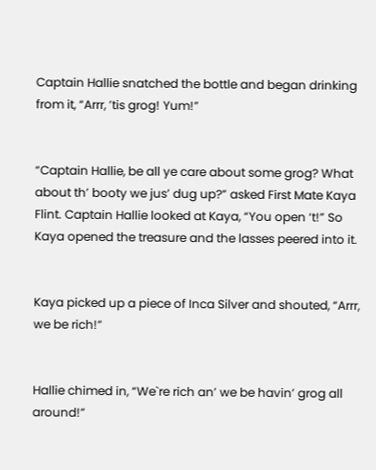Captain Hallie snatched the bottle and began drinking from it, “Arrr, ’tis grog! Yum!”


“Captain Hallie, be all ye care about some grog? What about th’ booty we jus’ dug up?” asked First Mate Kaya Flint. Captain Hallie looked at Kaya, “You open ‘t!” So Kaya opened the treasure and the lasses peered into it.


Kaya picked up a piece of Inca Silver and shouted, “Arrr, we be rich!”


Hallie chimed in, “We`re rich an’ we be havin’ grog all around!”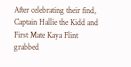After celebrating their find, Captain Hallie the Kidd and First Mate Kaya Flint grabbed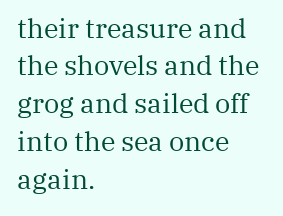their treasure and the shovels and the grog and sailed off into the sea once again.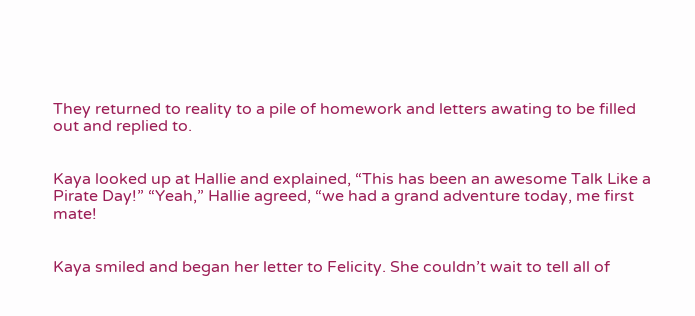They returned to reality to a pile of homework and letters awating to be filled out and replied to.


Kaya looked up at Hallie and explained, “This has been an awesome Talk Like a Pirate Day!” “Yeah,” Hallie agreed, “we had a grand adventure today, me first mate!


Kaya smiled and began her letter to Felicity. She couldn’t wait to tell all of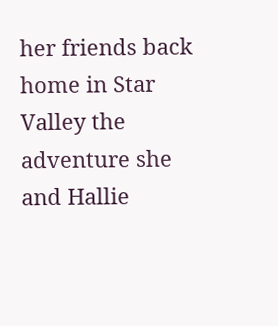her friends back home in Star Valley the adventure she and Hallie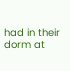had in their dorm at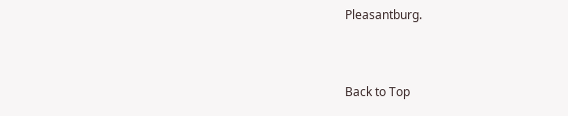Pleasantburg.


Back to Top